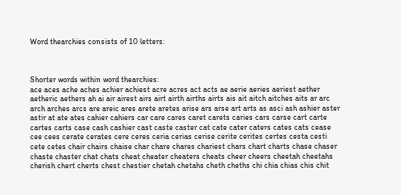Word thearchies consists of 10 letters:



Shorter words within word thearchies:
ace aces ache aches achier achiest acre acres act acts ae aerie aeries aeriest aether aetheric aethers ah ai air airest airs airt airth airths airts ais ait aitch aitches aits ar arc arch arches arcs are areic ares arete aretes arise ars arse art arts as asci ash ashier aster astir at ate ates cahier cahiers car care cares caret carets caries cars carse cart carte cartes carts case cash cashier cast caste caster cat cate cater caters cates cats cease cee cees cerate cerates cere ceres ceria cerias cerise cerite cerites certes cesta cesti cete cetes chair chairs chaise char chare chares chariest chars chart charts chase chaser chaste chaster chat chats cheat cheater cheaters cheats cheer cheers cheetah cheetahs cherish chert cherts chest chestier chetah chetahs cheth cheths chi chia chias chis chit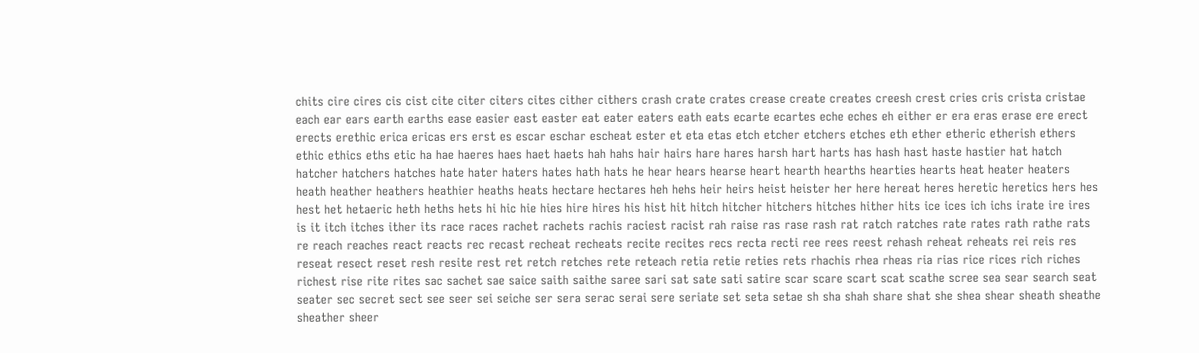chits cire cires cis cist cite citer citers cites cither cithers crash crate crates crease create creates creesh crest cries cris crista cristae each ear ears earth earths ease easier east easter eat eater eaters eath eats ecarte ecartes eche eches eh either er era eras erase ere erect erects erethic erica ericas ers erst es escar eschar escheat ester et eta etas etch etcher etchers etches eth ether etheric etherish ethers ethic ethics eths etic ha hae haeres haes haet haets hah hahs hair hairs hare hares harsh hart harts has hash hast haste hastier hat hatch hatcher hatchers hatches hate hater haters hates hath hats he hear hears hearse heart hearth hearths hearties hearts heat heater heaters heath heather heathers heathier heaths heats hectare hectares heh hehs heir heirs heist heister her here hereat heres heretic heretics hers hes hest het hetaeric heth heths hets hi hic hie hies hire hires his hist hit hitch hitcher hitchers hitches hither hits ice ices ich ichs irate ire ires is it itch itches ither its race races rachet rachets rachis raciest racist rah raise ras rase rash rat ratch ratches rate rates rath rathe rats re reach reaches react reacts rec recast recheat recheats recite recites recs recta recti ree rees reest rehash reheat reheats rei reis res reseat resect reset resh resite rest ret retch retches rete reteach retia retie reties rets rhachis rhea rheas ria rias rice rices rich riches richest rise rite rites sac sachet sae saice saith saithe saree sari sat sate sati satire scar scare scart scat scathe scree sea sear search seat seater sec secret sect see seer sei seiche ser sera serac serai sere seriate set seta setae sh sha shah share shat she shea shear sheath sheathe sheather sheer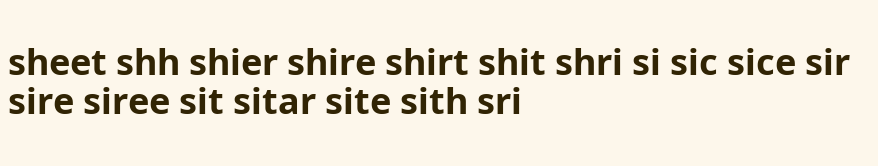sheet shh shier shire shirt shit shri si sic sice sir sire siree sit sitar site sith sri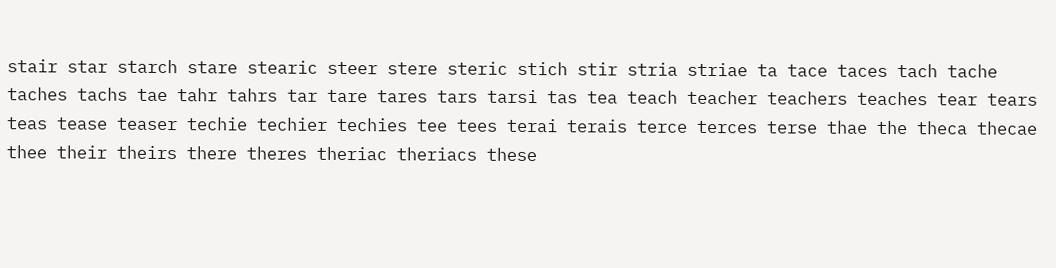stair star starch stare stearic steer stere steric stich stir stria striae ta tace taces tach tache taches tachs tae tahr tahrs tar tare tares tars tarsi tas tea teach teacher teachers teaches tear tears teas tease teaser techie techier techies tee tees terai terais terce terces terse thae the theca thecae thee their theirs there theres theriac theriacs these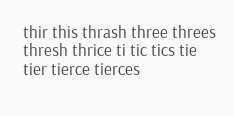thir this thrash three threes thresh thrice ti tic tics tie tier tierce tierces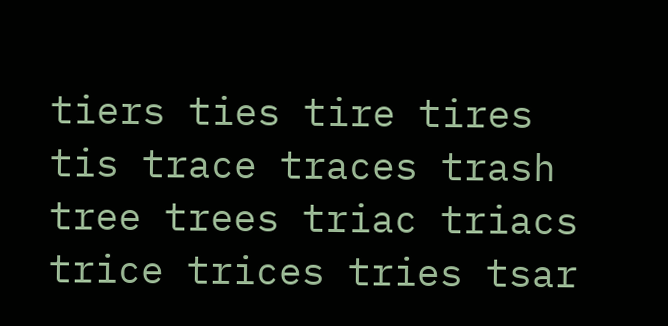tiers ties tire tires tis trace traces trash tree trees triac triacs trice trices tries tsar